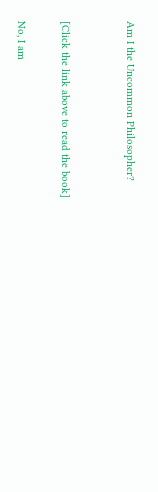Am I the Uncommon Philosopher?


[Click the link above to read the book]

No, I am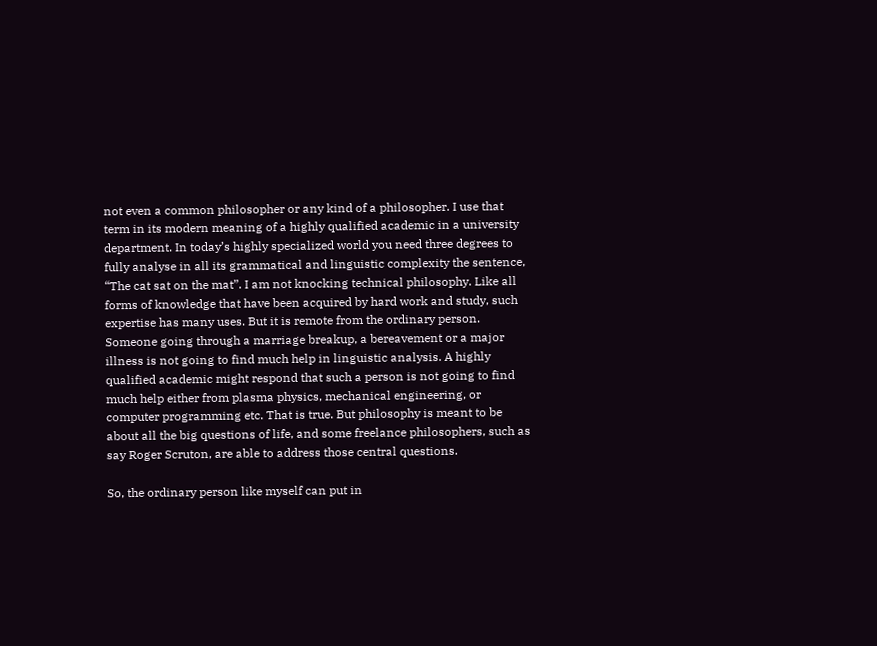not even a common philosopher or any kind of a philosopher. I use that term in its modern meaning of a highly qualified academic in a university department. In today’s highly specialized world you need three degrees to fully analyse in all its grammatical and linguistic complexity the sentence, “The cat sat on the mat”. I am not knocking technical philosophy. Like all forms of knowledge that have been acquired by hard work and study, such expertise has many uses. But it is remote from the ordinary person. Someone going through a marriage breakup, a bereavement or a major illness is not going to find much help in linguistic analysis. A highly qualified academic might respond that such a person is not going to find much help either from plasma physics, mechanical engineering, or computer programming etc. That is true. But philosophy is meant to be about all the big questions of life, and some freelance philosophers, such as say Roger Scruton, are able to address those central questions.

So, the ordinary person like myself can put in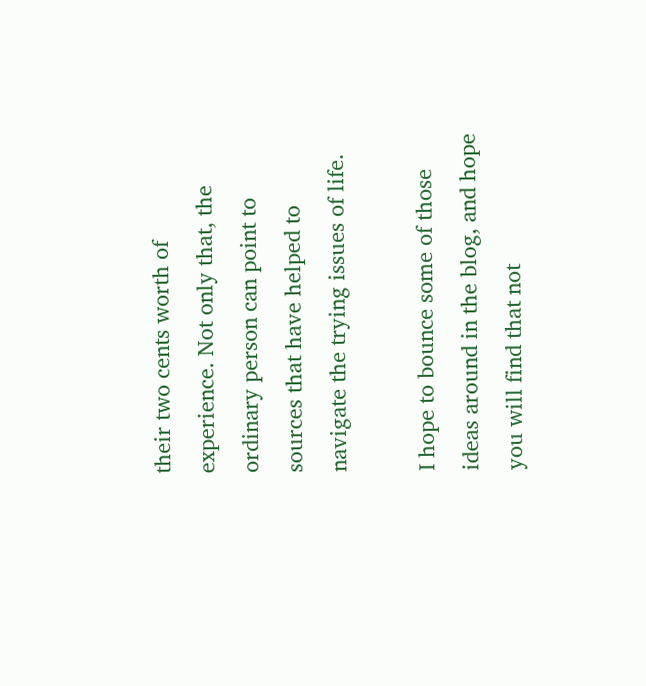their two cents worth of experience. Not only that, the ordinary person can point to sources that have helped to navigate the trying issues of life.

I hope to bounce some of those ideas around in the blog, and hope you will find that not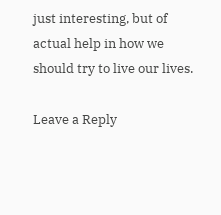just interesting, but of actual help in how we should try to live our lives.

Leave a Reply